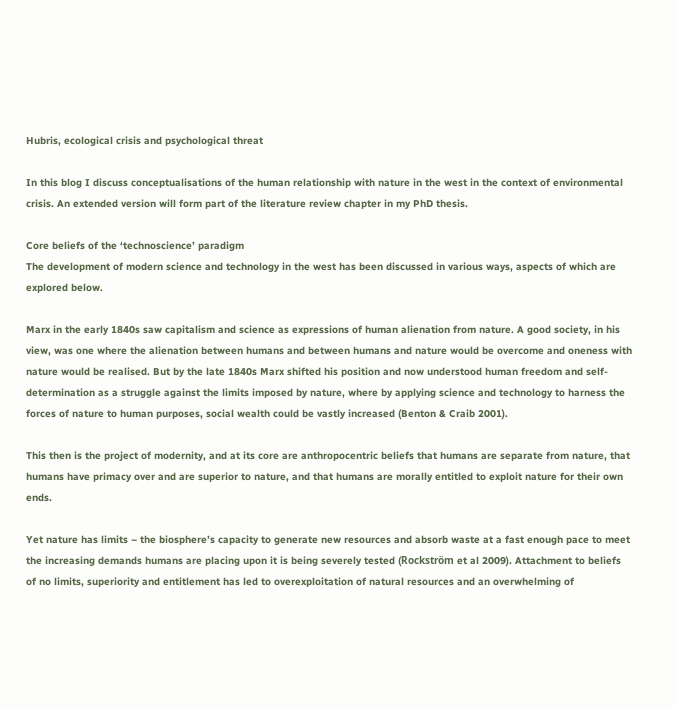Hubris, ecological crisis and psychological threat

In this blog I discuss conceptualisations of the human relationship with nature in the west in the context of environmental crisis. An extended version will form part of the literature review chapter in my PhD thesis.

Core beliefs of the ‘technoscience’ paradigm
The development of modern science and technology in the west has been discussed in various ways, aspects of which are explored below.

Marx in the early 1840s saw capitalism and science as expressions of human alienation from nature. A good society, in his view, was one where the alienation between humans and between humans and nature would be overcome and oneness with nature would be realised. But by the late 1840s Marx shifted his position and now understood human freedom and self-determination as a struggle against the limits imposed by nature, where by applying science and technology to harness the forces of nature to human purposes, social wealth could be vastly increased (Benton & Craib 2001).

This then is the project of modernity, and at its core are anthropocentric beliefs that humans are separate from nature, that humans have primacy over and are superior to nature, and that humans are morally entitled to exploit nature for their own ends.

Yet nature has limits – the biosphere’s capacity to generate new resources and absorb waste at a fast enough pace to meet the increasing demands humans are placing upon it is being severely tested (Rockström et al 2009). Attachment to beliefs of no limits, superiority and entitlement has led to overexploitation of natural resources and an overwhelming of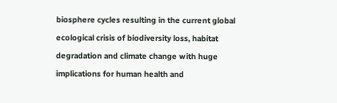biosphere cycles resulting in the current global ecological crisis of biodiversity loss, habitat degradation and climate change with huge implications for human health and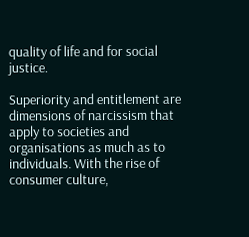quality of life and for social justice.

Superiority and entitlement are dimensions of narcissism that apply to societies and organisations as much as to individuals. With the rise of consumer culture,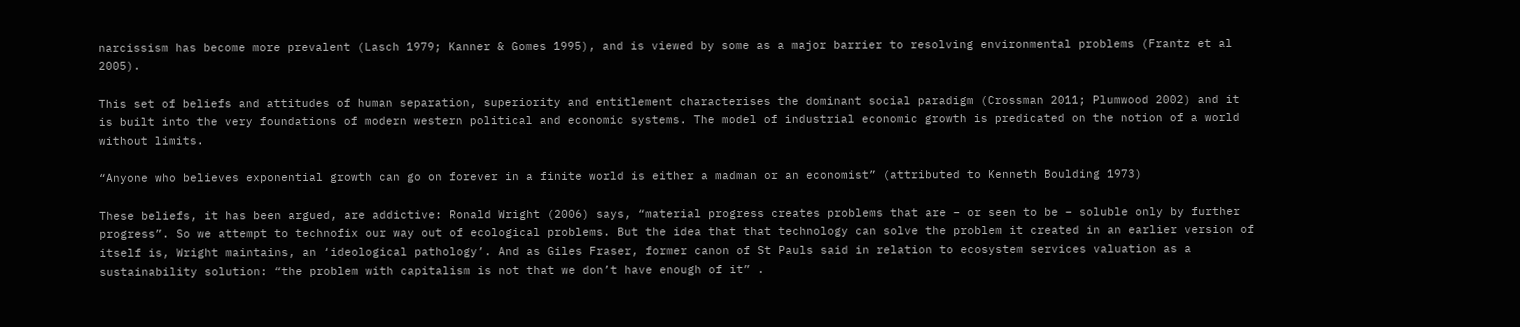narcissism has become more prevalent (Lasch 1979; Kanner & Gomes 1995), and is viewed by some as a major barrier to resolving environmental problems (Frantz et al 2005).

This set of beliefs and attitudes of human separation, superiority and entitlement characterises the dominant social paradigm (Crossman 2011; Plumwood 2002) and it is built into the very foundations of modern western political and economic systems. The model of industrial economic growth is predicated on the notion of a world without limits.

“Anyone who believes exponential growth can go on forever in a finite world is either a madman or an economist” (attributed to Kenneth Boulding 1973)

These beliefs, it has been argued, are addictive: Ronald Wright (2006) says, “material progress creates problems that are – or seen to be – soluble only by further progress”. So we attempt to technofix our way out of ecological problems. But the idea that that technology can solve the problem it created in an earlier version of itself is, Wright maintains, an ‘ideological pathology’. And as Giles Fraser, former canon of St Pauls said in relation to ecosystem services valuation as a sustainability solution: “the problem with capitalism is not that we don’t have enough of it” .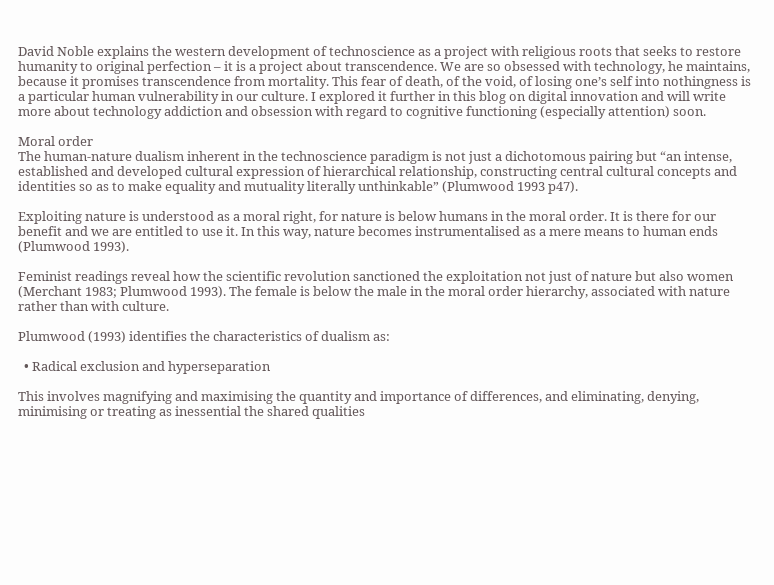David Noble explains the western development of technoscience as a project with religious roots that seeks to restore humanity to original perfection – it is a project about transcendence. We are so obsessed with technology, he maintains, because it promises transcendence from mortality. This fear of death, of the void, of losing one’s self into nothingness is a particular human vulnerability in our culture. I explored it further in this blog on digital innovation and will write more about technology addiction and obsession with regard to cognitive functioning (especially attention) soon.

Moral order
The human-nature dualism inherent in the technoscience paradigm is not just a dichotomous pairing but “an intense, established and developed cultural expression of hierarchical relationship, constructing central cultural concepts and identities so as to make equality and mutuality literally unthinkable” (Plumwood 1993 p47).

Exploiting nature is understood as a moral right, for nature is below humans in the moral order. It is there for our benefit and we are entitled to use it. In this way, nature becomes instrumentalised as a mere means to human ends (Plumwood 1993).

Feminist readings reveal how the scientific revolution sanctioned the exploitation not just of nature but also women (Merchant 1983; Plumwood 1993). The female is below the male in the moral order hierarchy, associated with nature rather than with culture.

Plumwood (1993) identifies the characteristics of dualism as:

  • Radical exclusion and hyperseparation

This involves magnifying and maximising the quantity and importance of differences, and eliminating, denying, minimising or treating as inessential the shared qualities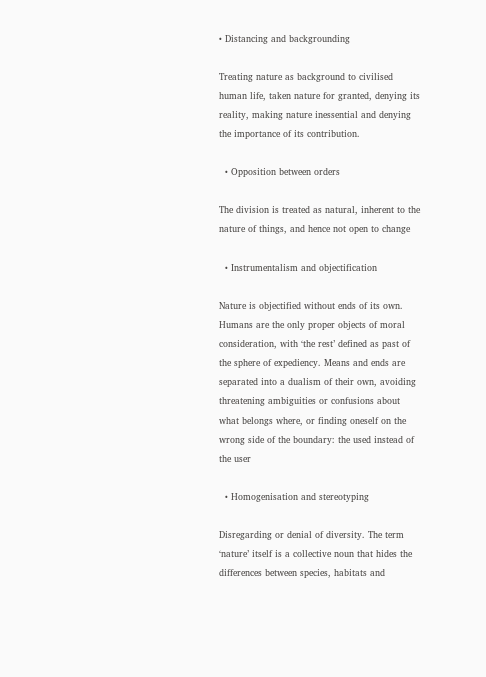• Distancing and backgrounding

Treating nature as background to civilised human life, taken nature for granted, denying its reality, making nature inessential and denying the importance of its contribution.

  • Opposition between orders

The division is treated as natural, inherent to the nature of things, and hence not open to change

  • Instrumentalism and objectification

Nature is objectified without ends of its own. Humans are the only proper objects of moral consideration, with ‘the rest’ defined as past of the sphere of expediency. Means and ends are separated into a dualism of their own, avoiding threatening ambiguities or confusions about what belongs where, or finding oneself on the wrong side of the boundary: the used instead of the user

  • Homogenisation and stereotyping

Disregarding or denial of diversity. The term ‘nature’ itself is a collective noun that hides the differences between species, habitats and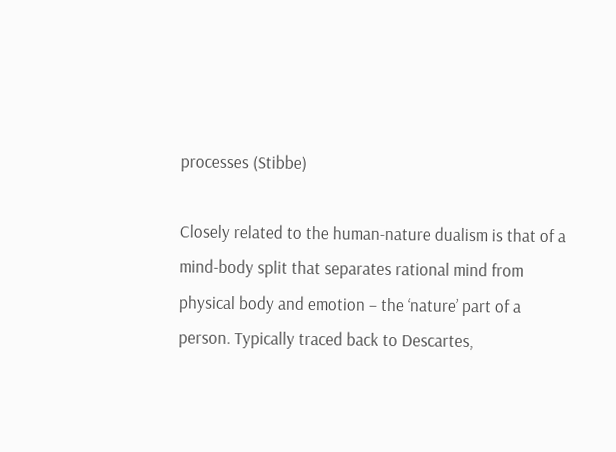processes (Stibbe)

Closely related to the human-nature dualism is that of a mind-body split that separates rational mind from physical body and emotion – the ‘nature’ part of a person. Typically traced back to Descartes,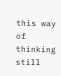this way of thinking still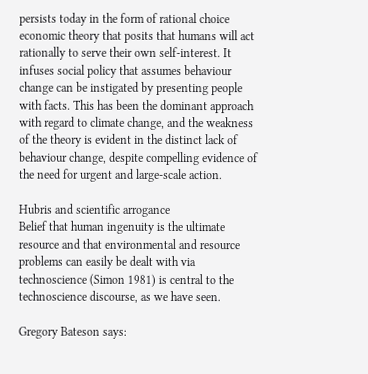persists today in the form of rational choice economic theory that posits that humans will act rationally to serve their own self-interest. It infuses social policy that assumes behaviour change can be instigated by presenting people with facts. This has been the dominant approach with regard to climate change, and the weakness of the theory is evident in the distinct lack of behaviour change, despite compelling evidence of the need for urgent and large-scale action.

Hubris and scientific arrogance
Belief that human ingenuity is the ultimate resource and that environmental and resource problems can easily be dealt with via technoscience (Simon 1981) is central to the technoscience discourse, as we have seen.

Gregory Bateson says: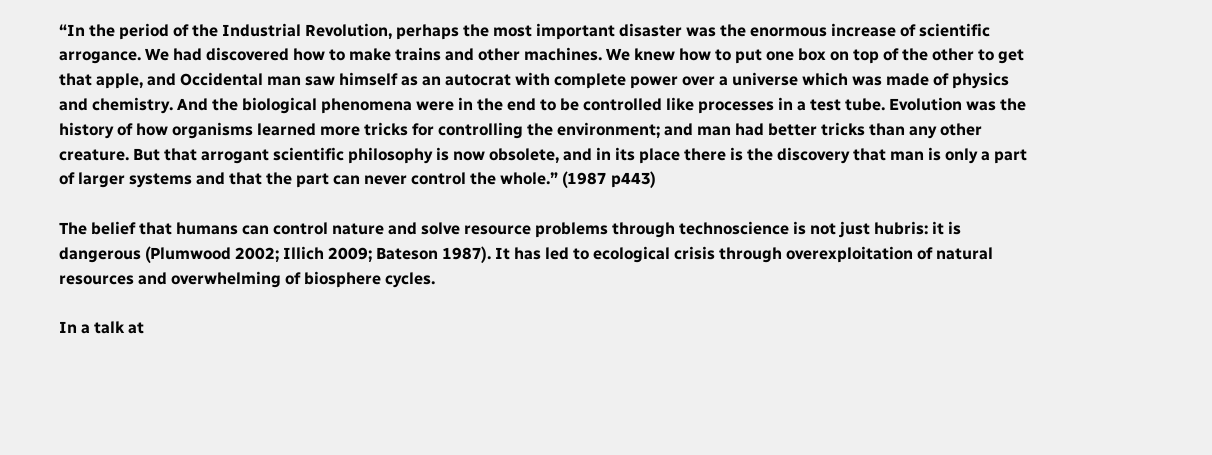“In the period of the Industrial Revolution, perhaps the most important disaster was the enormous increase of scientific arrogance. We had discovered how to make trains and other machines. We knew how to put one box on top of the other to get that apple, and Occidental man saw himself as an autocrat with complete power over a universe which was made of physics and chemistry. And the biological phenomena were in the end to be controlled like processes in a test tube. Evolution was the history of how organisms learned more tricks for controlling the environment; and man had better tricks than any other creature. But that arrogant scientific philosophy is now obsolete, and in its place there is the discovery that man is only a part of larger systems and that the part can never control the whole.” (1987 p443)

The belief that humans can control nature and solve resource problems through technoscience is not just hubris: it is dangerous (Plumwood 2002; Illich 2009; Bateson 1987). It has led to ecological crisis through overexploitation of natural resources and overwhelming of biosphere cycles.

In a talk at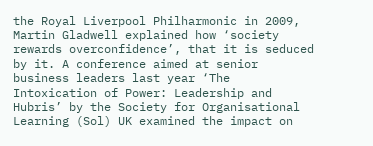the Royal Liverpool Philharmonic in 2009, Martin Gladwell explained how ‘society rewards overconfidence’, that it is seduced by it. A conference aimed at senior business leaders last year ‘The Intoxication of Power: Leadership and Hubris’ by the Society for Organisational Learning (Sol) UK examined the impact on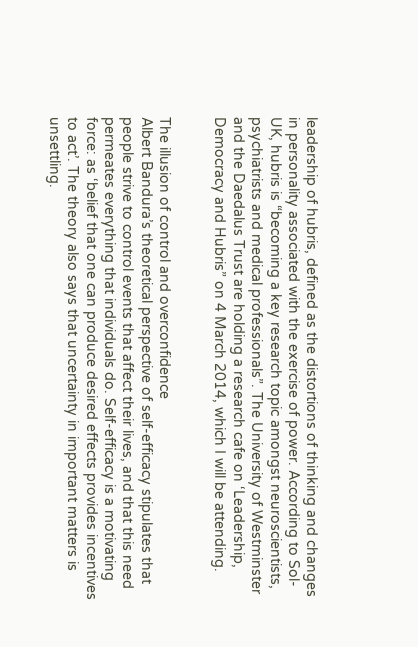leadership of hubris, defined as the distortions of thinking and changes in personality associated with the exercise of power. According to Sol-UK, hubris is “becoming a key research topic amongst neuroscientists, psychiatrists and medical professionals”. The University of Westminster and the Daedalus Trust are holding a research cafe on ‘Leadership, Democracy and Hubris” on 4 March 2014, which I will be attending.


The illusion of control and overconfidence
Albert Bandura’s theoretical perspective of self-efficacy stipulates that people strive to control events that affect their lives, and that this need permeates everything that individuals do. Self-efficacy is a motivating force: as ‘belief that one can produce desired effects provides incentives to act’. The theory also says that uncertainty in important matters is unsettling.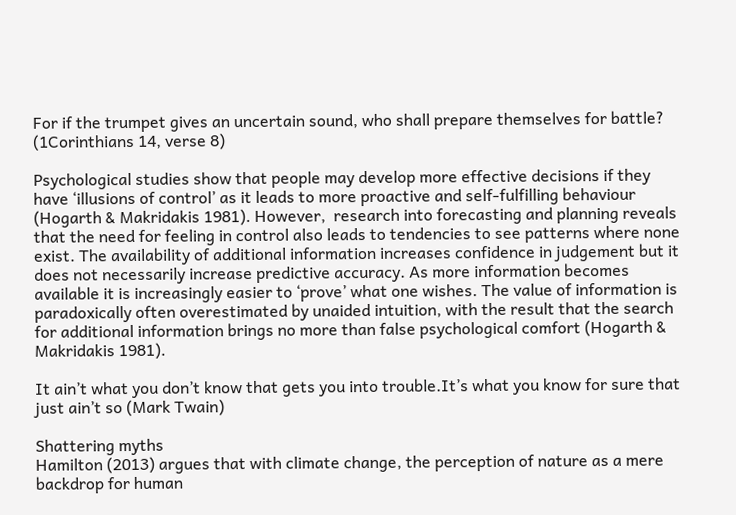For if the trumpet gives an uncertain sound, who shall prepare themselves for battle? (1Corinthians 14, verse 8)

Psychological studies show that people may develop more effective decisions if they have ‘illusions of control’ as it leads to more proactive and self-fulfilling behaviour (Hogarth & Makridakis 1981). However,  research into forecasting and planning reveals that the need for feeling in control also leads to tendencies to see patterns where none exist. The availability of additional information increases confidence in judgement but it does not necessarily increase predictive accuracy. As more information becomes available it is increasingly easier to ‘prove’ what one wishes. The value of information is paradoxically often overestimated by unaided intuition, with the result that the search for additional information brings no more than false psychological comfort (Hogarth & Makridakis 1981).

It ain’t what you don’t know that gets you into trouble.It’s what you know for sure that just ain’t so (Mark Twain)

Shattering myths
Hamilton (2013) argues that with climate change, the perception of nature as a mere backdrop for human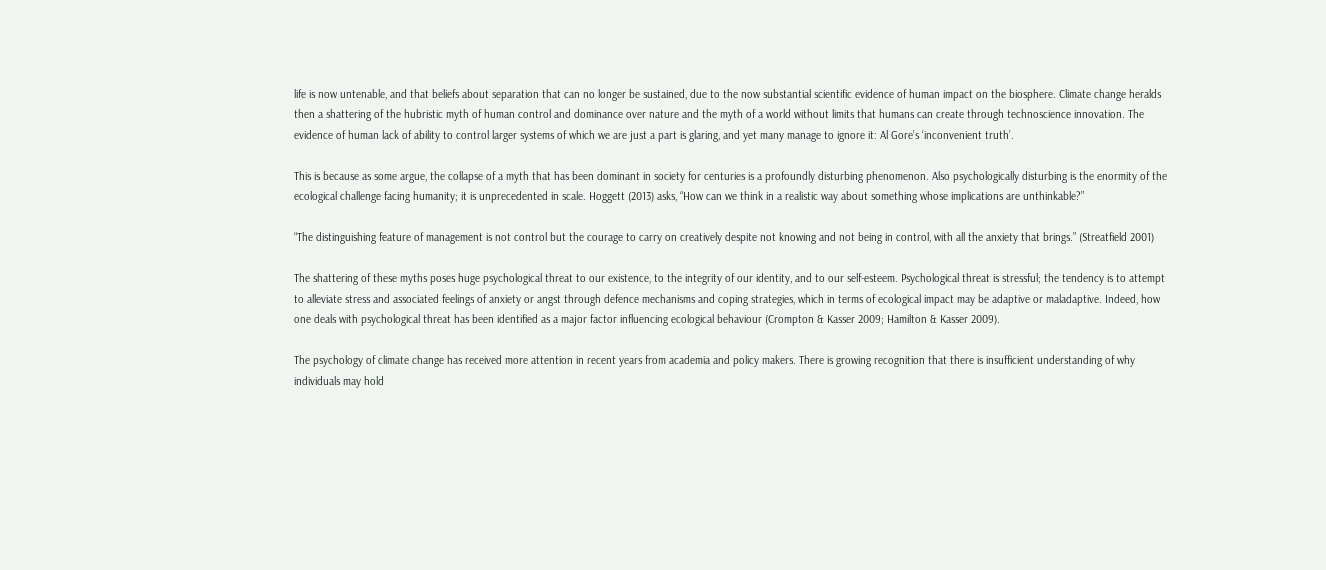life is now untenable, and that beliefs about separation that can no longer be sustained, due to the now substantial scientific evidence of human impact on the biosphere. Climate change heralds then a shattering of the hubristic myth of human control and dominance over nature and the myth of a world without limits that humans can create through technoscience innovation. The evidence of human lack of ability to control larger systems of which we are just a part is glaring, and yet many manage to ignore it: Al Gore’s ‘inconvenient truth’.

This is because as some argue, the collapse of a myth that has been dominant in society for centuries is a profoundly disturbing phenomenon. Also psychologically disturbing is the enormity of the ecological challenge facing humanity; it is unprecedented in scale. Hoggett (2013) asks, “How can we think in a realistic way about something whose implications are unthinkable?”

“The distinguishing feature of management is not control but the courage to carry on creatively despite not knowing and not being in control, with all the anxiety that brings.” (Streatfield 2001)

The shattering of these myths poses huge psychological threat to our existence, to the integrity of our identity, and to our self-esteem. Psychological threat is stressful; the tendency is to attempt to alleviate stress and associated feelings of anxiety or angst through defence mechanisms and coping strategies, which in terms of ecological impact may be adaptive or maladaptive. Indeed, how one deals with psychological threat has been identified as a major factor influencing ecological behaviour (Crompton & Kasser 2009; Hamilton & Kasser 2009).

The psychology of climate change has received more attention in recent years from academia and policy makers. There is growing recognition that there is insufficient understanding of why individuals may hold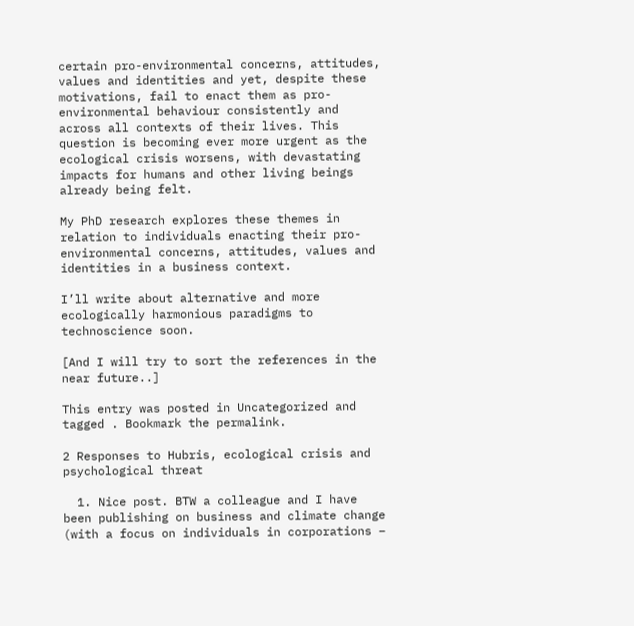certain pro-environmental concerns, attitudes, values and identities and yet, despite these motivations, fail to enact them as pro-environmental behaviour consistently and across all contexts of their lives. This question is becoming ever more urgent as the ecological crisis worsens, with devastating impacts for humans and other living beings already being felt.

My PhD research explores these themes in relation to individuals enacting their pro-environmental concerns, attitudes, values and identities in a business context.

I’ll write about alternative and more ecologically harmonious paradigms to technoscience soon.

[And I will try to sort the references in the near future..]

This entry was posted in Uncategorized and tagged . Bookmark the permalink.

2 Responses to Hubris, ecological crisis and psychological threat

  1. Nice post. BTW a colleague and I have been publishing on business and climate change (with a focus on individuals in corporations –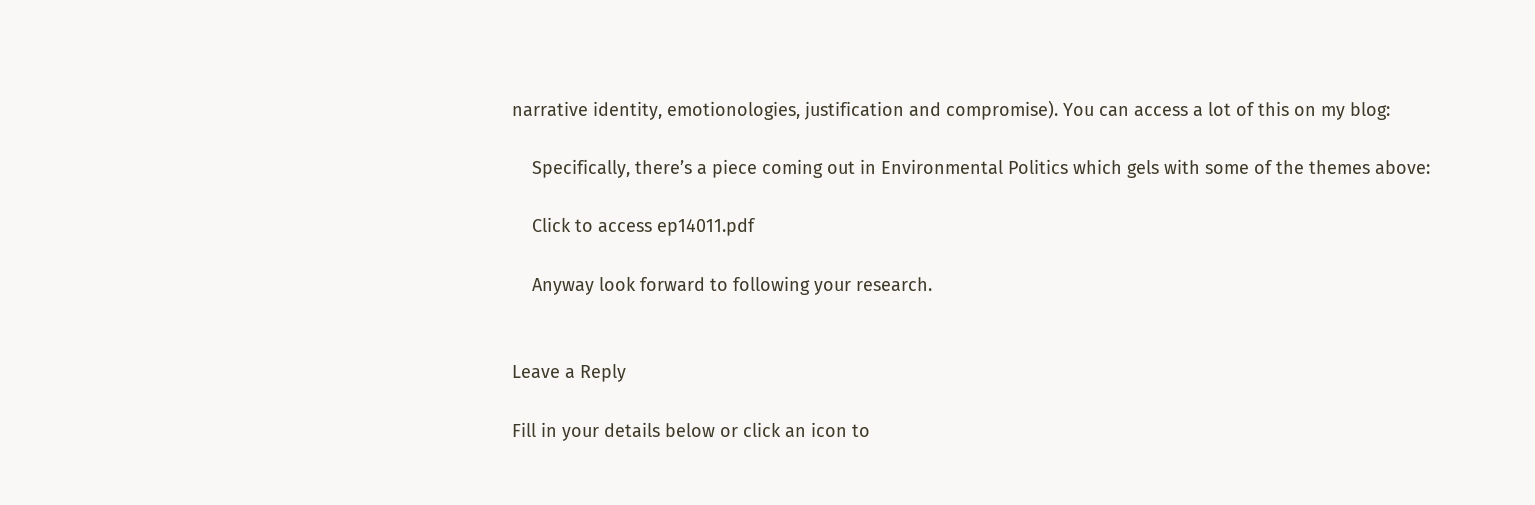narrative identity, emotionologies, justification and compromise). You can access a lot of this on my blog:

    Specifically, there’s a piece coming out in Environmental Politics which gels with some of the themes above:

    Click to access ep14011.pdf

    Anyway look forward to following your research.


Leave a Reply

Fill in your details below or click an icon to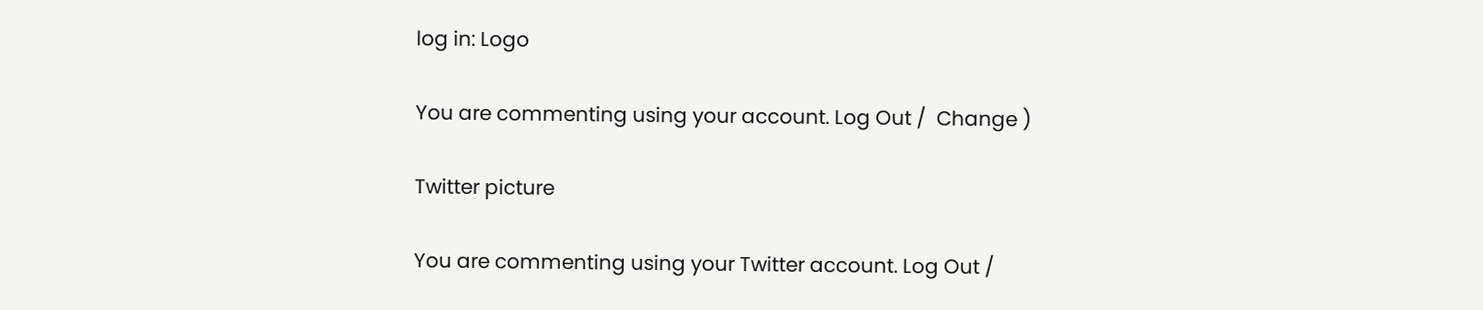log in: Logo

You are commenting using your account. Log Out /  Change )

Twitter picture

You are commenting using your Twitter account. Log Out /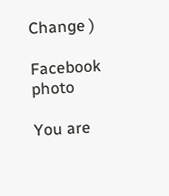Change )

Facebook photo

You are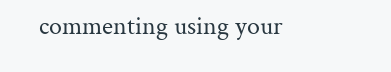commenting using your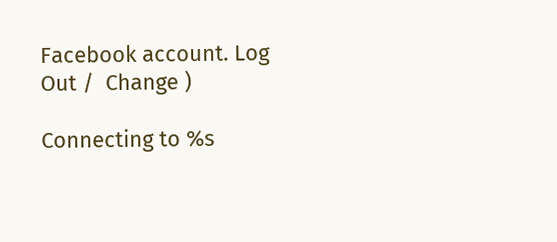Facebook account. Log Out /  Change )

Connecting to %s